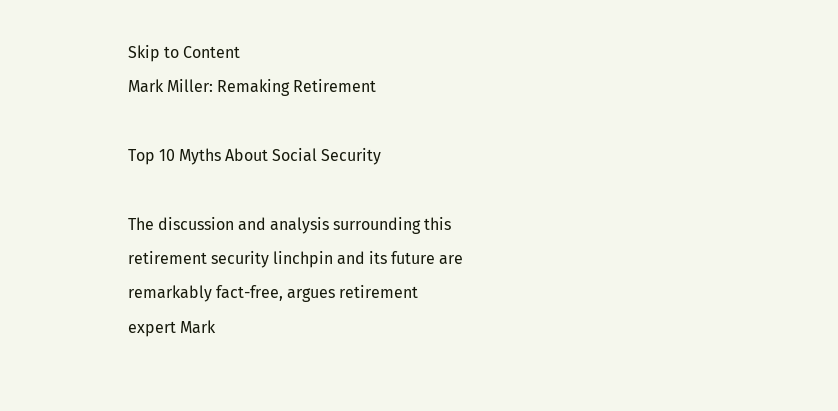Skip to Content
Mark Miller: Remaking Retirement

Top 10 Myths About Social Security

The discussion and analysis surrounding this retirement security linchpin and its future are remarkably fact-free, argues retirement expert Mark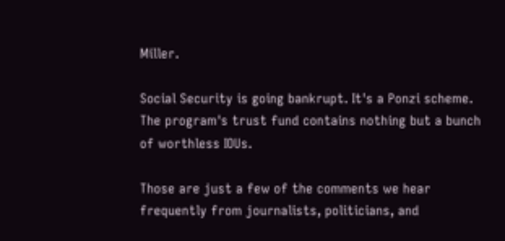Miller.

Social Security is going bankrupt. It's a Ponzi scheme. The program's trust fund contains nothing but a bunch of worthless IOUs.

Those are just a few of the comments we hear frequently from journalists, politicians, and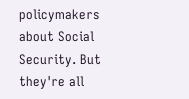policymakers about Social Security. But they're all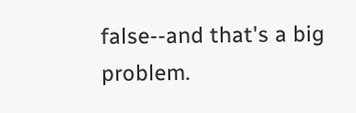false--and that's a big problem.